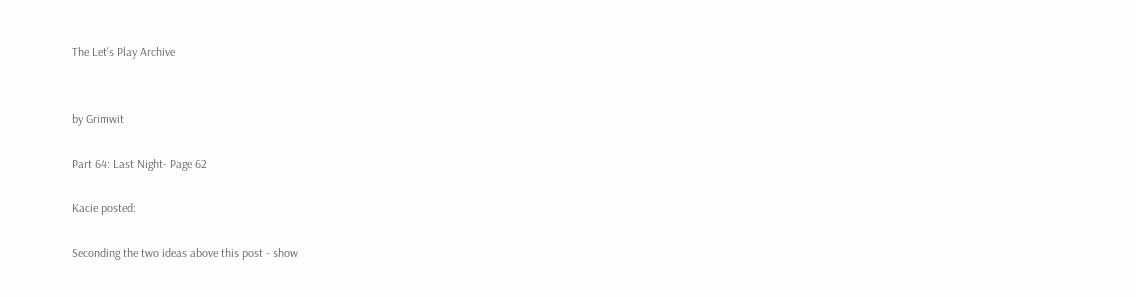The Let's Play Archive


by Grimwit

Part 64: Last Night- Page 62

Kacie posted:

Seconding the two ideas above this post - show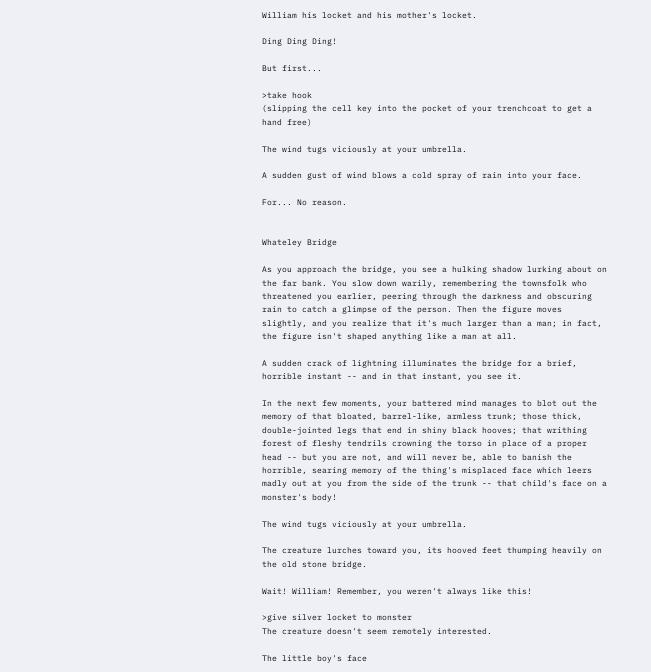William his locket and his mother's locket.

Ding Ding Ding!

But first...

>take hook
(slipping the cell key into the pocket of your trenchcoat to get a hand free)

The wind tugs viciously at your umbrella.

A sudden gust of wind blows a cold spray of rain into your face.

For... No reason.


Whateley Bridge

As you approach the bridge, you see a hulking shadow lurking about on the far bank. You slow down warily, remembering the townsfolk who threatened you earlier, peering through the darkness and obscuring rain to catch a glimpse of the person. Then the figure moves slightly, and you realize that it's much larger than a man; in fact, the figure isn't shaped anything like a man at all.

A sudden crack of lightning illuminates the bridge for a brief, horrible instant -- and in that instant, you see it.

In the next few moments, your battered mind manages to blot out the memory of that bloated, barrel-like, armless trunk; those thick, double-jointed legs that end in shiny black hooves; that writhing forest of fleshy tendrils crowning the torso in place of a proper head -- but you are not, and will never be, able to banish the horrible, searing memory of the thing's misplaced face which leers madly out at you from the side of the trunk -- that child's face on a monster's body!

The wind tugs viciously at your umbrella.

The creature lurches toward you, its hooved feet thumping heavily on the old stone bridge.

Wait! William! Remember, you weren't always like this!

>give silver locket to monster
The creature doesn't seem remotely interested.

The little boy's face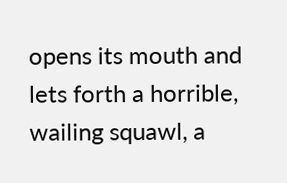opens its mouth and lets forth a horrible, wailing squawl, a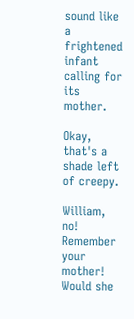sound like a frightened infant calling for its mother.

Okay, that's a shade left of creepy.

William, no! Remember your mother!
Would she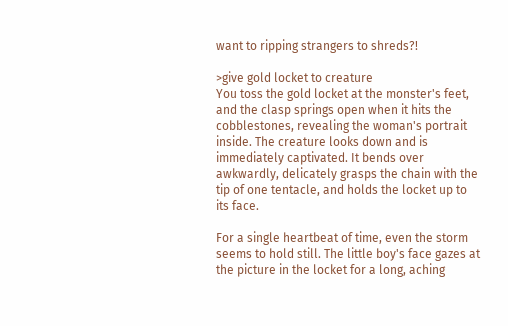want to ripping strangers to shreds?!

>give gold locket to creature
You toss the gold locket at the monster's feet, and the clasp springs open when it hits the cobblestones, revealing the woman's portrait inside. The creature looks down and is immediately captivated. It bends over awkwardly, delicately grasps the chain with the tip of one tentacle, and holds the locket up to its face.

For a single heartbeat of time, even the storm seems to hold still. The little boy's face gazes at the picture in the locket for a long, aching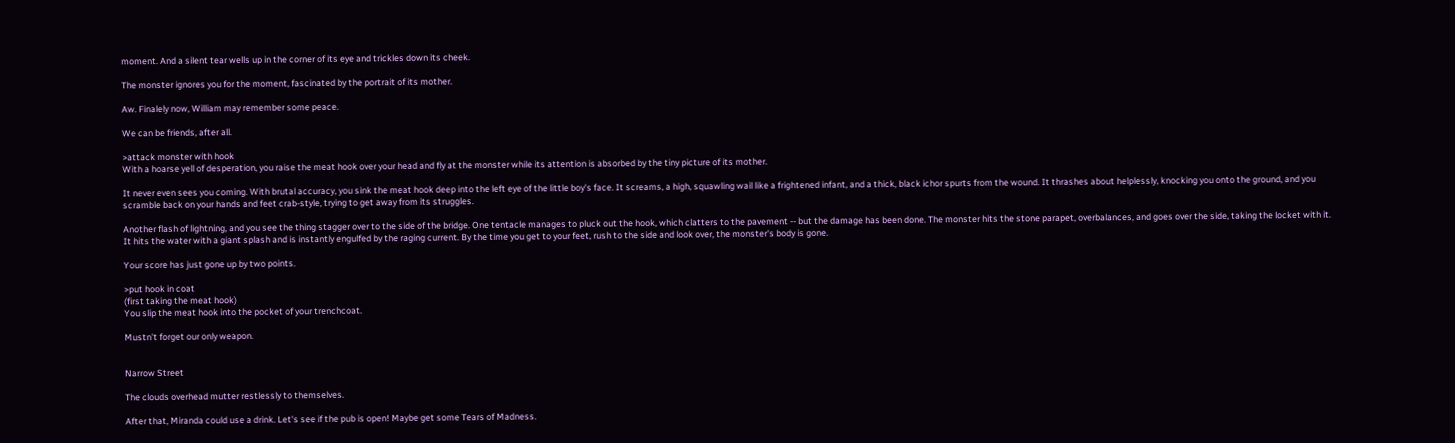moment. And a silent tear wells up in the corner of its eye and trickles down its cheek.

The monster ignores you for the moment, fascinated by the portrait of its mother.

Aw. Finalely now, William may remember some peace.

We can be friends, after all.

>attack monster with hook
With a hoarse yell of desperation, you raise the meat hook over your head and fly at the monster while its attention is absorbed by the tiny picture of its mother.

It never even sees you coming. With brutal accuracy, you sink the meat hook deep into the left eye of the little boy's face. It screams, a high, squawling wail like a frightened infant, and a thick, black ichor spurts from the wound. It thrashes about helplessly, knocking you onto the ground, and you scramble back on your hands and feet crab-style, trying to get away from its struggles.

Another flash of lightning, and you see the thing stagger over to the side of the bridge. One tentacle manages to pluck out the hook, which clatters to the pavement -- but the damage has been done. The monster hits the stone parapet, overbalances, and goes over the side, taking the locket with it. It hits the water with a giant splash and is instantly engulfed by the raging current. By the time you get to your feet, rush to the side and look over, the monster's body is gone.

Your score has just gone up by two points.

>put hook in coat
(first taking the meat hook)
You slip the meat hook into the pocket of your trenchcoat.

Mustn't forget our only weapon.


Narrow Street

The clouds overhead mutter restlessly to themselves.

After that, Miranda could use a drink. Let's see if the pub is open! Maybe get some Tears of Madness.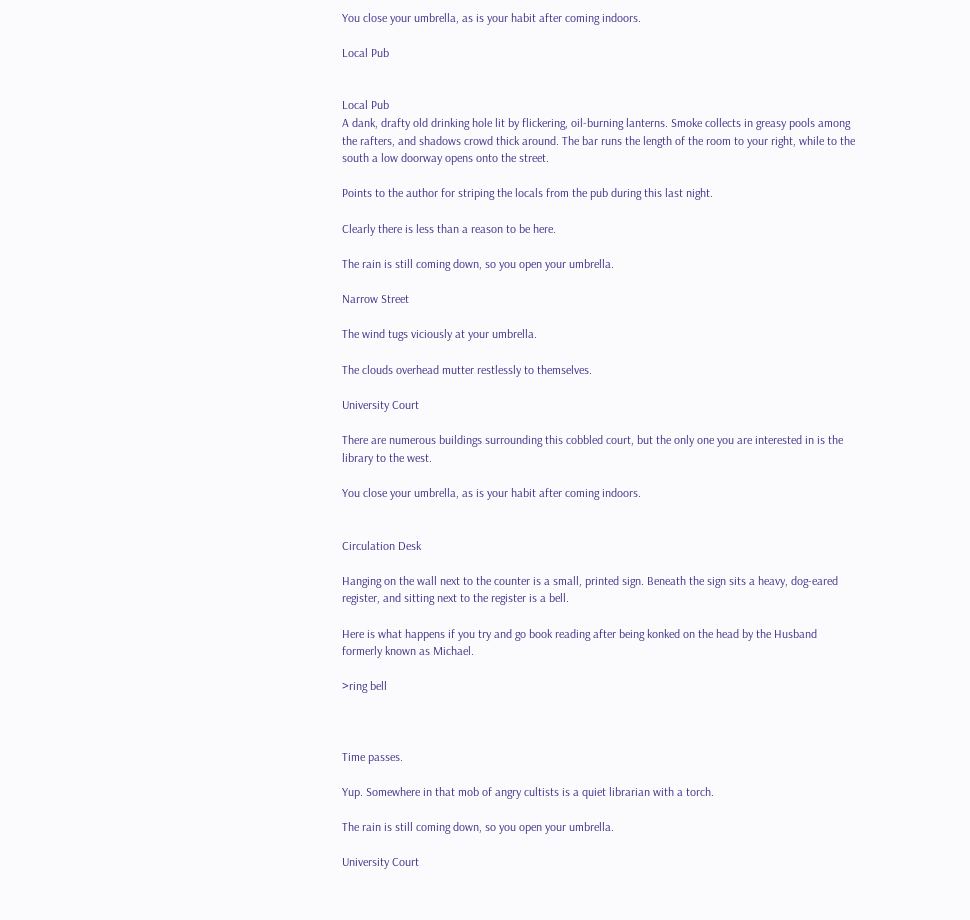You close your umbrella, as is your habit after coming indoors.

Local Pub


Local Pub
A dank, drafty old drinking hole lit by flickering, oil-burning lanterns. Smoke collects in greasy pools among the rafters, and shadows crowd thick around. The bar runs the length of the room to your right, while to the south a low doorway opens onto the street.

Points to the author for striping the locals from the pub during this last night.

Clearly there is less than a reason to be here.

The rain is still coming down, so you open your umbrella.

Narrow Street

The wind tugs viciously at your umbrella.

The clouds overhead mutter restlessly to themselves.

University Court

There are numerous buildings surrounding this cobbled court, but the only one you are interested in is the library to the west.

You close your umbrella, as is your habit after coming indoors.


Circulation Desk

Hanging on the wall next to the counter is a small, printed sign. Beneath the sign sits a heavy, dog-eared register, and sitting next to the register is a bell.

Here is what happens if you try and go book reading after being konked on the head by the Husband formerly known as Michael.

>ring bell



Time passes.

Yup. Somewhere in that mob of angry cultists is a quiet librarian with a torch.

The rain is still coming down, so you open your umbrella.

University Court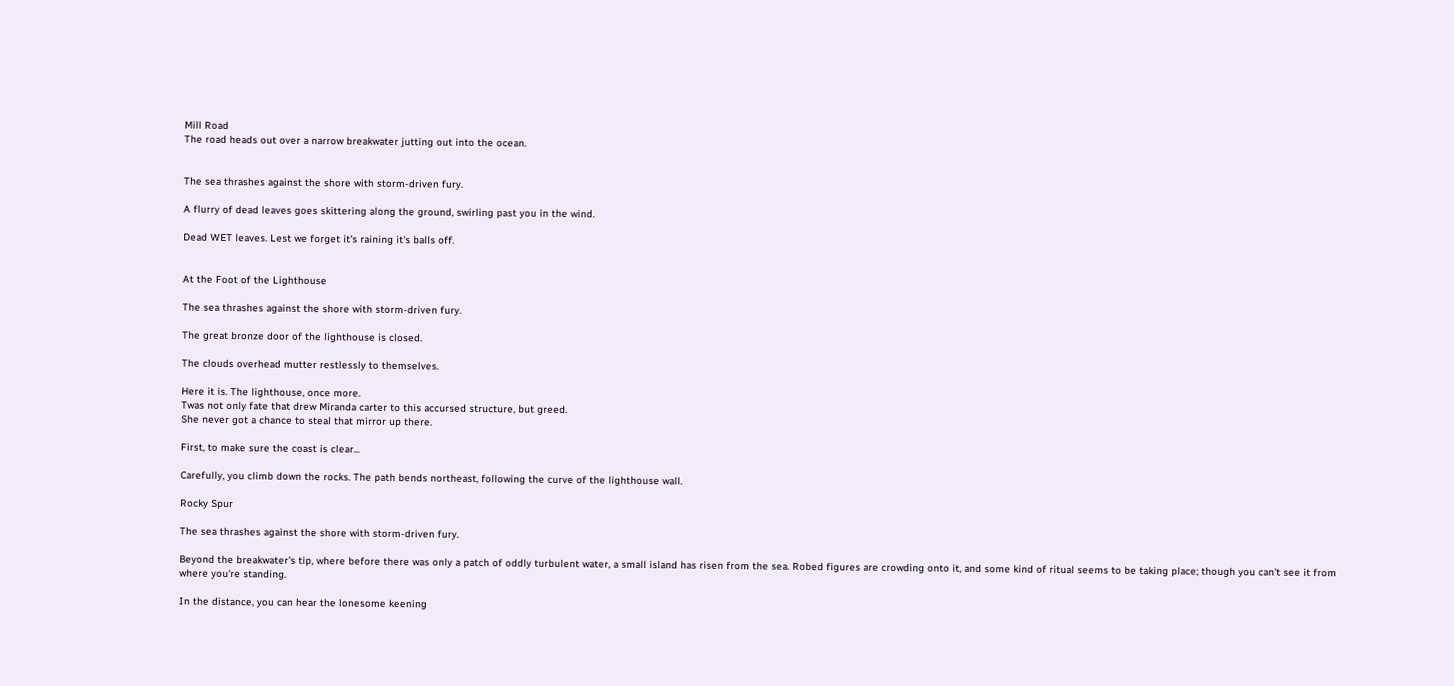Mill Road
The road heads out over a narrow breakwater jutting out into the ocean.


The sea thrashes against the shore with storm-driven fury.

A flurry of dead leaves goes skittering along the ground, swirling past you in the wind.

Dead WET leaves. Lest we forget it's raining it's balls off.


At the Foot of the Lighthouse

The sea thrashes against the shore with storm-driven fury.

The great bronze door of the lighthouse is closed.

The clouds overhead mutter restlessly to themselves.

Here it is. The lighthouse, once more.
Twas not only fate that drew Miranda carter to this accursed structure, but greed.
She never got a chance to steal that mirror up there.

First, to make sure the coast is clear...

Carefully, you climb down the rocks. The path bends northeast, following the curve of the lighthouse wall.

Rocky Spur

The sea thrashes against the shore with storm-driven fury.

Beyond the breakwater's tip, where before there was only a patch of oddly turbulent water, a small island has risen from the sea. Robed figures are crowding onto it, and some kind of ritual seems to be taking place; though you can't see it from where you're standing.

In the distance, you can hear the lonesome keening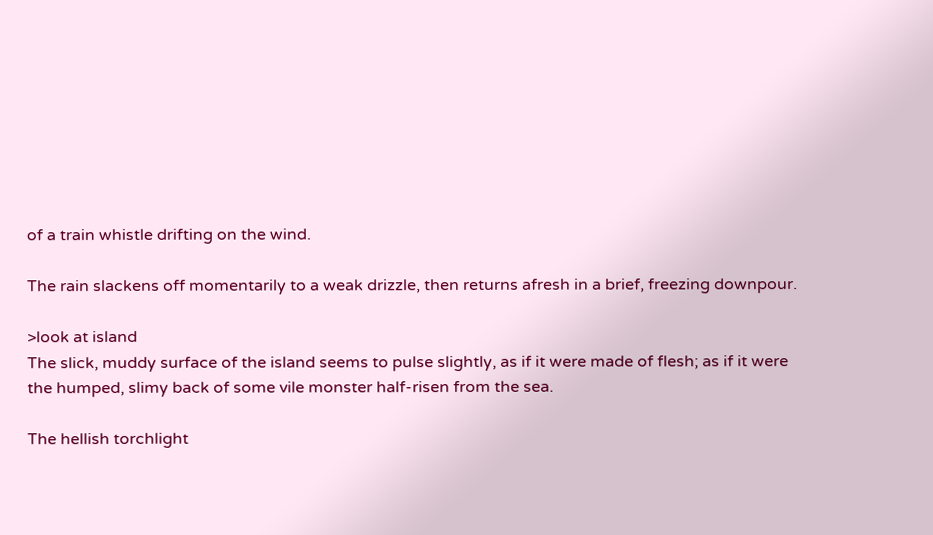of a train whistle drifting on the wind.

The rain slackens off momentarily to a weak drizzle, then returns afresh in a brief, freezing downpour.

>look at island
The slick, muddy surface of the island seems to pulse slightly, as if it were made of flesh; as if it were the humped, slimy back of some vile monster half-risen from the sea.

The hellish torchlight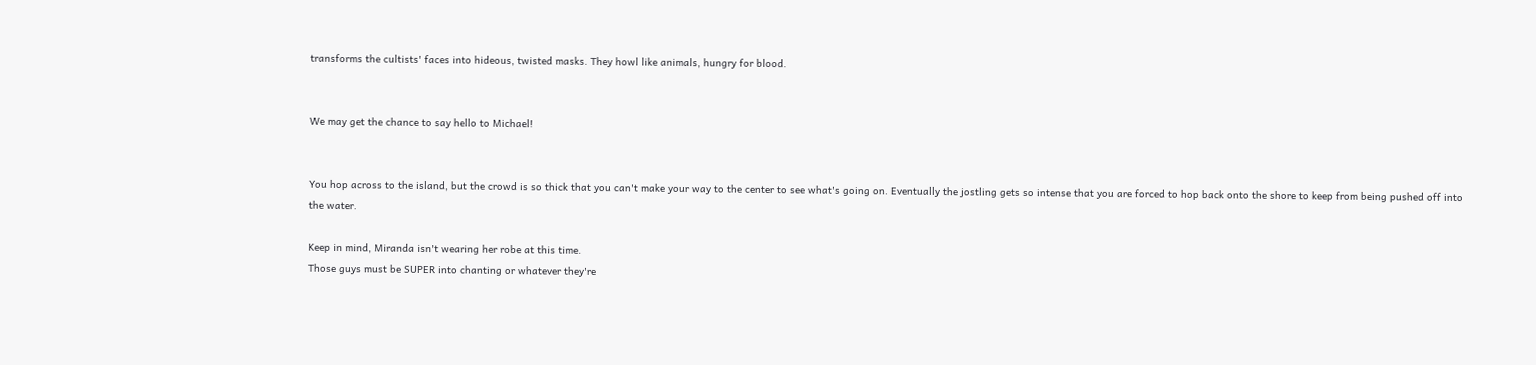transforms the cultists' faces into hideous, twisted masks. They howl like animals, hungry for blood.


We may get the chance to say hello to Michael!


You hop across to the island, but the crowd is so thick that you can't make your way to the center to see what's going on. Eventually the jostling gets so intense that you are forced to hop back onto the shore to keep from being pushed off into the water.

Keep in mind, Miranda isn't wearing her robe at this time.
Those guys must be SUPER into chanting or whatever they're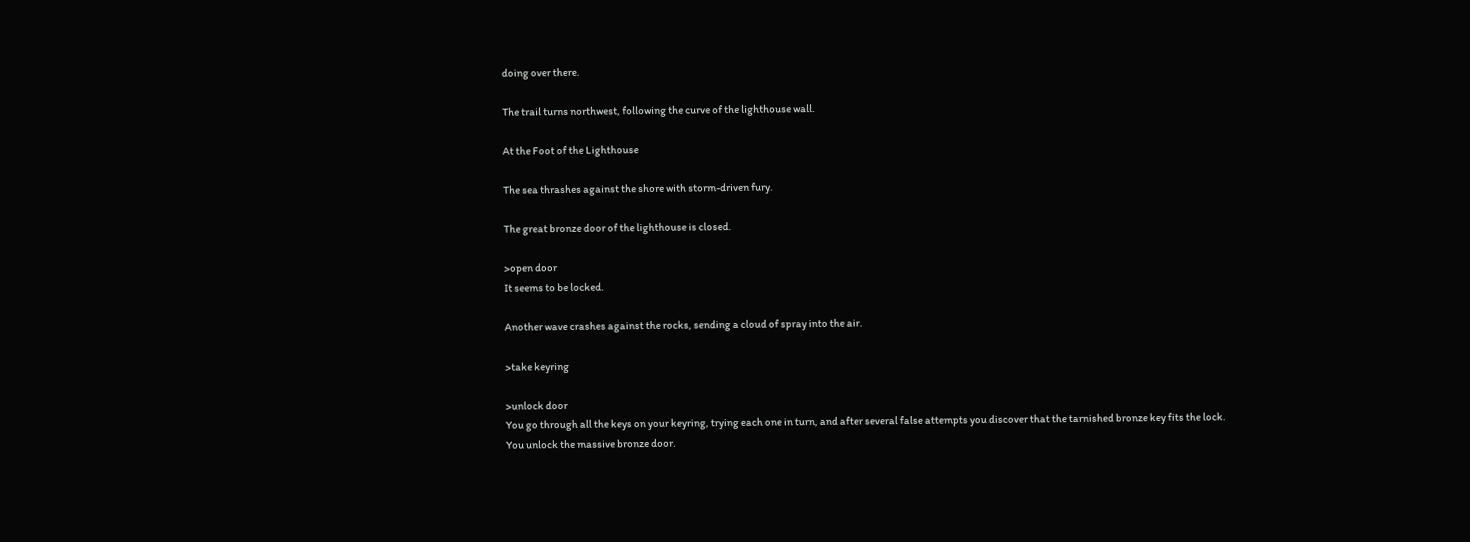doing over there.

The trail turns northwest, following the curve of the lighthouse wall.

At the Foot of the Lighthouse

The sea thrashes against the shore with storm-driven fury.

The great bronze door of the lighthouse is closed.

>open door
It seems to be locked.

Another wave crashes against the rocks, sending a cloud of spray into the air.

>take keyring

>unlock door
You go through all the keys on your keyring, trying each one in turn, and after several false attempts you discover that the tarnished bronze key fits the lock.
You unlock the massive bronze door.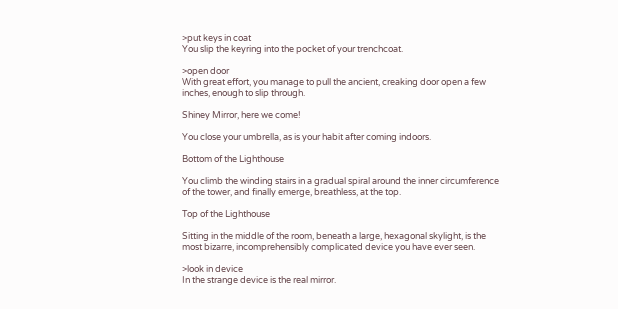>put keys in coat
You slip the keyring into the pocket of your trenchcoat.

>open door
With great effort, you manage to pull the ancient, creaking door open a few inches, enough to slip through.

Shiney Mirror, here we come!

You close your umbrella, as is your habit after coming indoors.

Bottom of the Lighthouse

You climb the winding stairs in a gradual spiral around the inner circumference of the tower, and finally emerge, breathless, at the top.

Top of the Lighthouse

Sitting in the middle of the room, beneath a large, hexagonal skylight, is the most bizarre, incomprehensibly complicated device you have ever seen.

>look in device
In the strange device is the real mirror.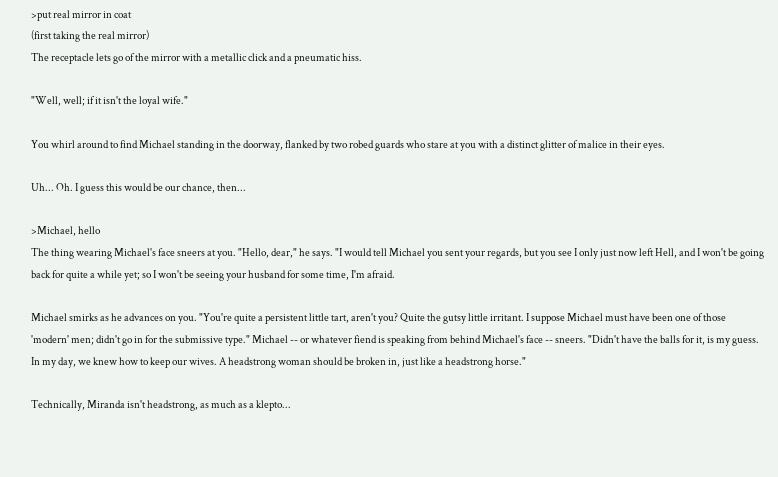>put real mirror in coat
(first taking the real mirror)
The receptacle lets go of the mirror with a metallic click and a pneumatic hiss.

"Well, well; if it isn't the loyal wife."

You whirl around to find Michael standing in the doorway, flanked by two robed guards who stare at you with a distinct glitter of malice in their eyes.

Uh... Oh. I guess this would be our chance, then...

>Michael, hello
The thing wearing Michael's face sneers at you. "Hello, dear," he says. "I would tell Michael you sent your regards, but you see I only just now left Hell, and I won't be going back for quite a while yet; so I won't be seeing your husband for some time, I'm afraid.

Michael smirks as he advances on you. "You're quite a persistent little tart, aren't you? Quite the gutsy little irritant. I suppose Michael must have been one of those 'modern' men; didn't go in for the submissive type." Michael -- or whatever fiend is speaking from behind Michael's face -- sneers. "Didn't have the balls for it, is my guess. In my day, we knew how to keep our wives. A headstrong woman should be broken in, just like a headstrong horse."

Technically, Miranda isn't headstrong, as much as a klepto...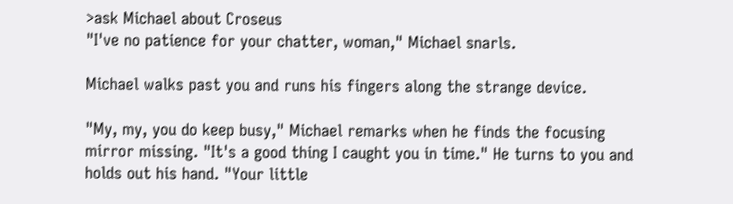>ask Michael about Croseus
"I've no patience for your chatter, woman," Michael snarls.

Michael walks past you and runs his fingers along the strange device.

"My, my, you do keep busy," Michael remarks when he finds the focusing mirror missing. "It's a good thing I caught you in time." He turns to you and holds out his hand. "Your little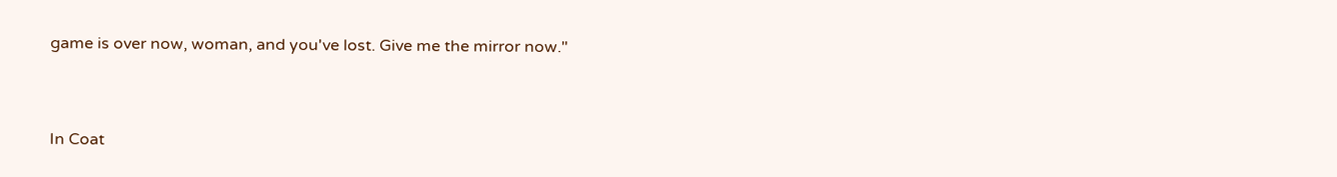game is over now, woman, and you've lost. Give me the mirror now."



In Coat